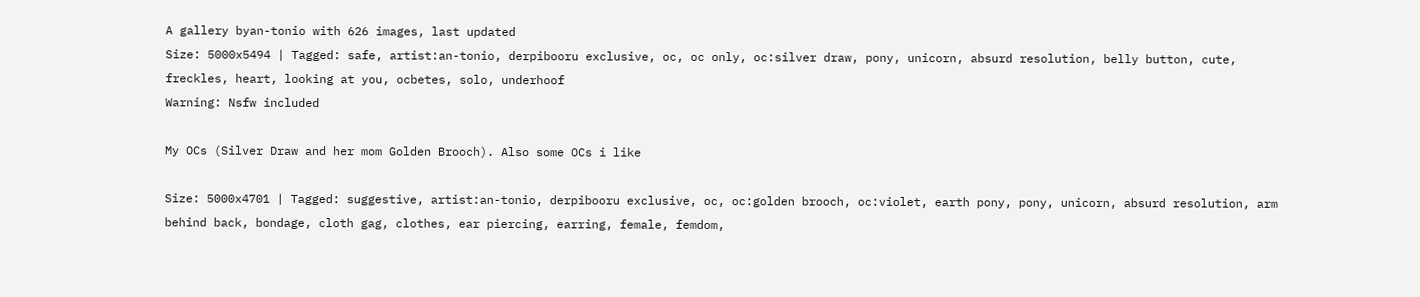A gallery byan-tonio with 626 images, last updated
Size: 5000x5494 | Tagged: safe, artist:an-tonio, derpibooru exclusive, oc, oc only, oc:silver draw, pony, unicorn, absurd resolution, belly button, cute, freckles, heart, looking at you, ocbetes, solo, underhoof
Warning: Nsfw included

My OCs (Silver Draw and her mom Golden Brooch). Also some OCs i like

Size: 5000x4701 | Tagged: suggestive, artist:an-tonio, derpibooru exclusive, oc, oc:golden brooch, oc:violet, earth pony, pony, unicorn, absurd resolution, arm behind back, bondage, cloth gag, clothes, ear piercing, earring, female, femdom,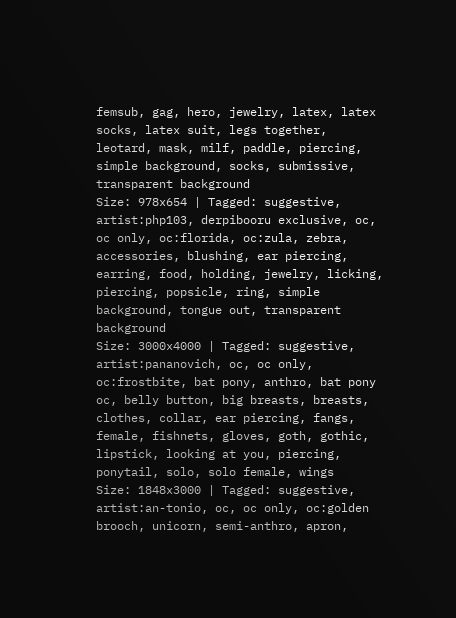femsub, gag, hero, jewelry, latex, latex socks, latex suit, legs together, leotard, mask, milf, paddle, piercing, simple background, socks, submissive, transparent background
Size: 978x654 | Tagged: suggestive, artist:php103, derpibooru exclusive, oc, oc only, oc:florida, oc:zula, zebra, accessories, blushing, ear piercing, earring, food, holding, jewelry, licking, piercing, popsicle, ring, simple background, tongue out, transparent background
Size: 3000x4000 | Tagged: suggestive, artist:pananovich, oc, oc only, oc:frostbite, bat pony, anthro, bat pony oc, belly button, big breasts, breasts, clothes, collar, ear piercing, fangs, female, fishnets, gloves, goth, gothic, lipstick, looking at you, piercing, ponytail, solo, solo female, wings
Size: 1848x3000 | Tagged: suggestive, artist:an-tonio, oc, oc only, oc:golden brooch, unicorn, semi-anthro, apron,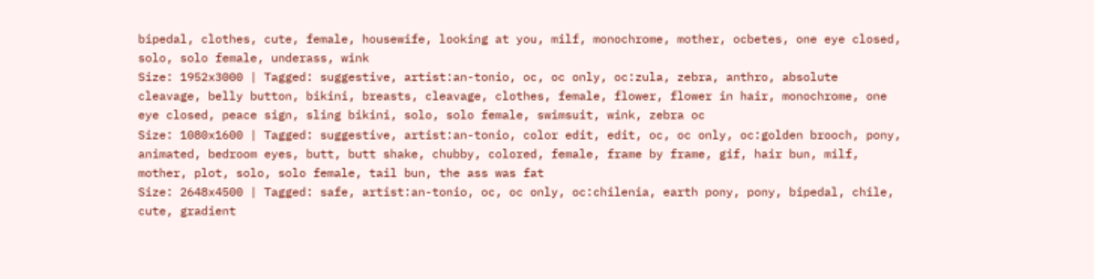bipedal, clothes, cute, female, housewife, looking at you, milf, monochrome, mother, ocbetes, one eye closed, solo, solo female, underass, wink
Size: 1952x3000 | Tagged: suggestive, artist:an-tonio, oc, oc only, oc:zula, zebra, anthro, absolute cleavage, belly button, bikini, breasts, cleavage, clothes, female, flower, flower in hair, monochrome, one eye closed, peace sign, sling bikini, solo, solo female, swimsuit, wink, zebra oc
Size: 1080x1600 | Tagged: suggestive, artist:an-tonio, color edit, edit, oc, oc only, oc:golden brooch, pony, animated, bedroom eyes, butt, butt shake, chubby, colored, female, frame by frame, gif, hair bun, milf, mother, plot, solo, solo female, tail bun, the ass was fat
Size: 2648x4500 | Tagged: safe, artist:an-tonio, oc, oc only, oc:chilenia, earth pony, pony, bipedal, chile, cute, gradient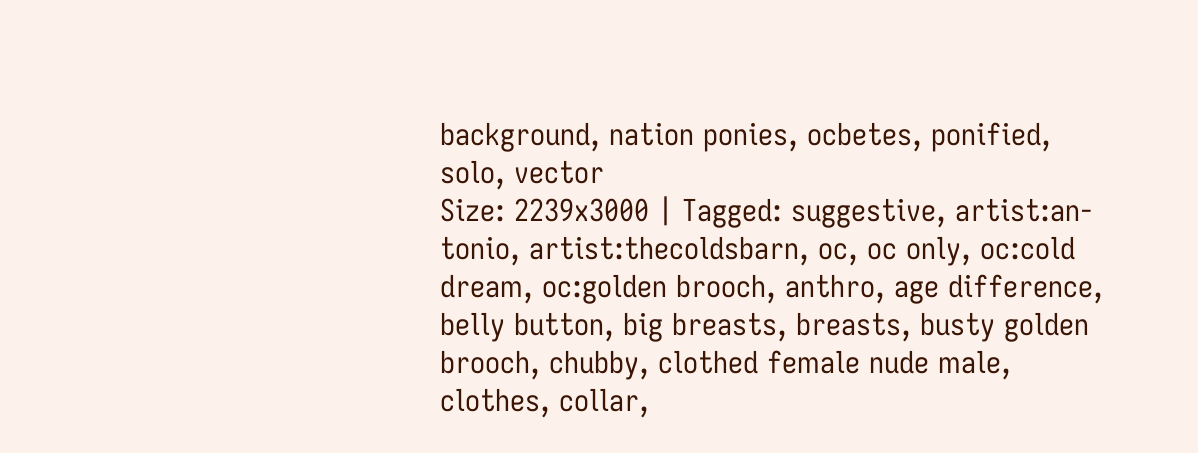background, nation ponies, ocbetes, ponified, solo, vector
Size: 2239x3000 | Tagged: suggestive, artist:an-tonio, artist:thecoldsbarn, oc, oc only, oc:cold dream, oc:golden brooch, anthro, age difference, belly button, big breasts, breasts, busty golden brooch, chubby, clothed female nude male, clothes, collar,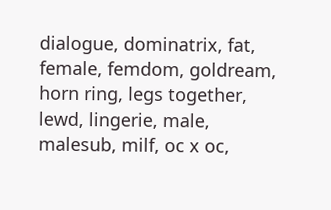dialogue, dominatrix, fat, female, femdom, goldream, horn ring, legs together, lewd, lingerie, male, malesub, milf, oc x oc,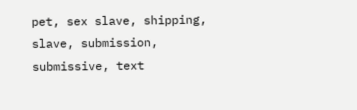pet, sex slave, shipping, slave, submission, submissive, text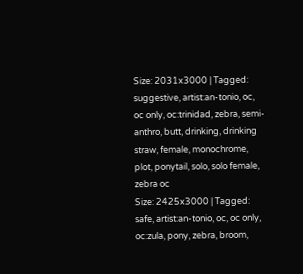Size: 2031x3000 | Tagged: suggestive, artist:an-tonio, oc, oc only, oc:trinidad, zebra, semi-anthro, butt, drinking, drinking straw, female, monochrome, plot, ponytail, solo, solo female, zebra oc
Size: 2425x3000 | Tagged: safe, artist:an-tonio, oc, oc only, oc:zula, pony, zebra, broom,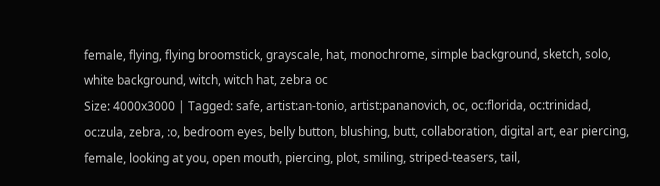female, flying, flying broomstick, grayscale, hat, monochrome, simple background, sketch, solo, white background, witch, witch hat, zebra oc
Size: 4000x3000 | Tagged: safe, artist:an-tonio, artist:pananovich, oc, oc:florida, oc:trinidad, oc:zula, zebra, :o, bedroom eyes, belly button, blushing, butt, collaboration, digital art, ear piercing, female, looking at you, open mouth, piercing, plot, smiling, striped-teasers, tail,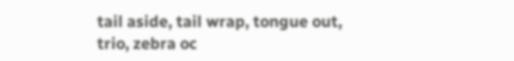tail aside, tail wrap, tongue out, trio, zebra oc